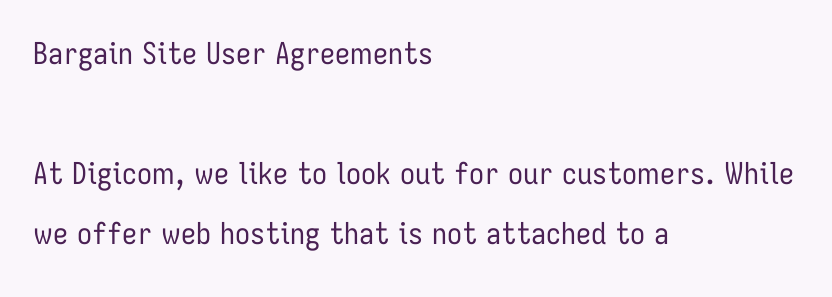Bargain Site User Agreements

At Digicom, we like to look out for our customers. While we offer web hosting that is not attached to a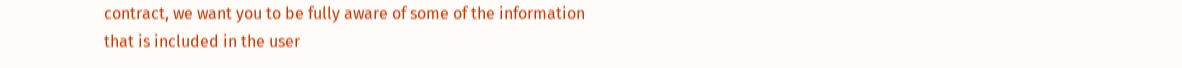contract, we want you to be fully aware of some of the information that is included in the user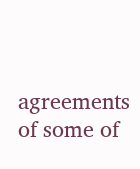agreements of some of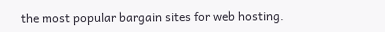the most popular bargain sites for web hosting.